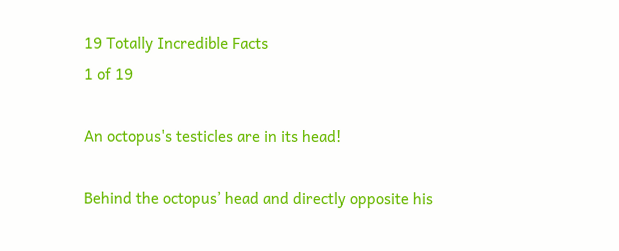19 Totally Incredible Facts
1 of 19

An octopus's testicles are in its head!

Behind the octopus’ head and directly opposite his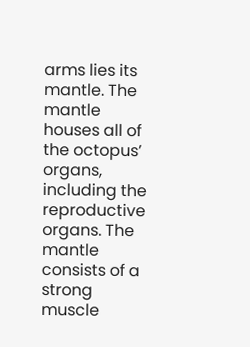arms lies its mantle. The mantle houses all of the octopus’ organs, including the reproductive organs. The mantle consists of a strong muscle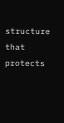structure that protects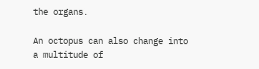the organs.

An octopus can also change into a multitude of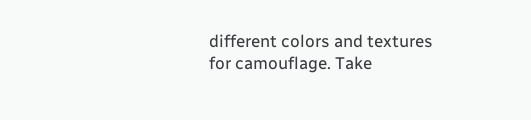different colors and textures for camouflage. Take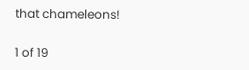that chameleons!


1 of 19